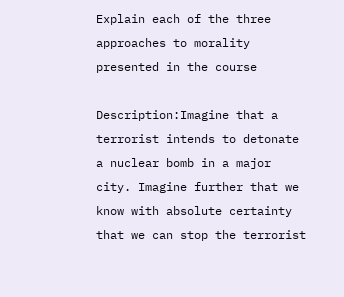Explain each of the three approaches to morality presented in the course

Description:Imagine that a terrorist intends to detonate a nuclear bomb in a major city. Imagine further that we know with absolute certainty that we can stop the terrorist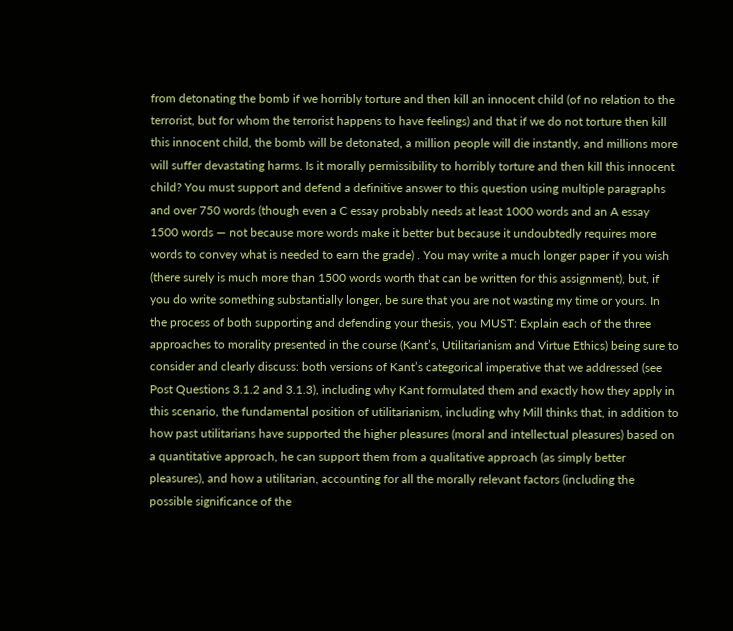from detonating the bomb if we horribly torture and then kill an innocent child (of no relation to the terrorist, but for whom the terrorist happens to have feelings) and that if we do not torture then kill this innocent child, the bomb will be detonated, a million people will die instantly, and millions more will suffer devastating harms. Is it morally permissibility to horribly torture and then kill this innocent child? You must support and defend a definitive answer to this question using multiple paragraphs and over 750 words (though even a C essay probably needs at least 1000 words and an A essay 1500 words — not because more words make it better but because it undoubtedly requires more words to convey what is needed to earn the grade) . You may write a much longer paper if you wish (there surely is much more than 1500 words worth that can be written for this assignment), but, if you do write something substantially longer, be sure that you are not wasting my time or yours. In the process of both supporting and defending your thesis, you MUST: Explain each of the three approaches to morality presented in the course (Kant’s, Utilitarianism and Virtue Ethics) being sure to consider and clearly discuss: both versions of Kant’s categorical imperative that we addressed (see Post Questions 3.1.2 and 3.1.3), including why Kant formulated them and exactly how they apply in this scenario, the fundamental position of utilitarianism, including why Mill thinks that, in addition to how past utilitarians have supported the higher pleasures (moral and intellectual pleasures) based on a quantitative approach, he can support them from a qualitative approach (as simply better pleasures), and how a utilitarian, accounting for all the morally relevant factors (including the possible significance of the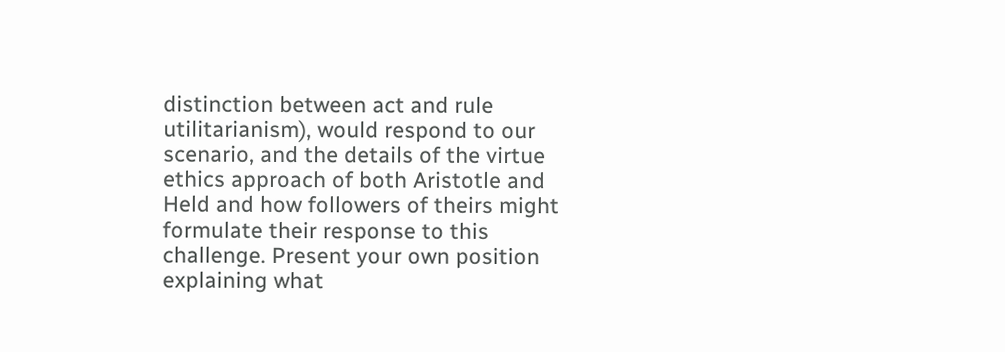distinction between act and rule utilitarianism), would respond to our scenario, and the details of the virtue ethics approach of both Aristotle and Held and how followers of theirs might formulate their response to this challenge. Present your own position explaining what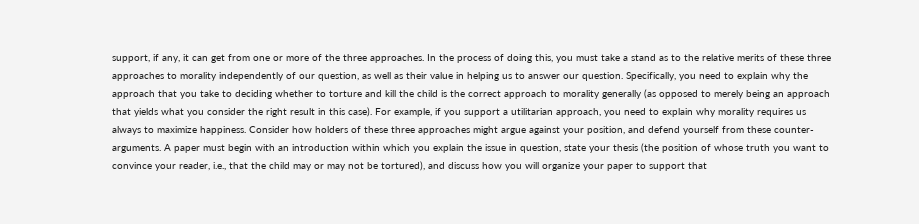support, if any, it can get from one or more of the three approaches. In the process of doing this, you must take a stand as to the relative merits of these three approaches to morality independently of our question, as well as their value in helping us to answer our question. Specifically, you need to explain why the approach that you take to deciding whether to torture and kill the child is the correct approach to morality generally (as opposed to merely being an approach that yields what you consider the right result in this case). For example, if you support a utilitarian approach, you need to explain why morality requires us always to maximize happiness. Consider how holders of these three approaches might argue against your position, and defend yourself from these counter-arguments. A paper must begin with an introduction within which you explain the issue in question, state your thesis (the position of whose truth you want to convince your reader, i.e., that the child may or may not be tortured), and discuss how you will organize your paper to support that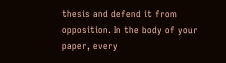thesis and defend it from opposition. In the body of your paper, every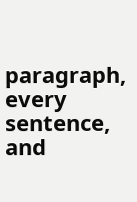paragraph, every sentence, and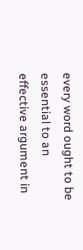every word ought to be essential to an effective argument in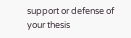support or defense of your thesis